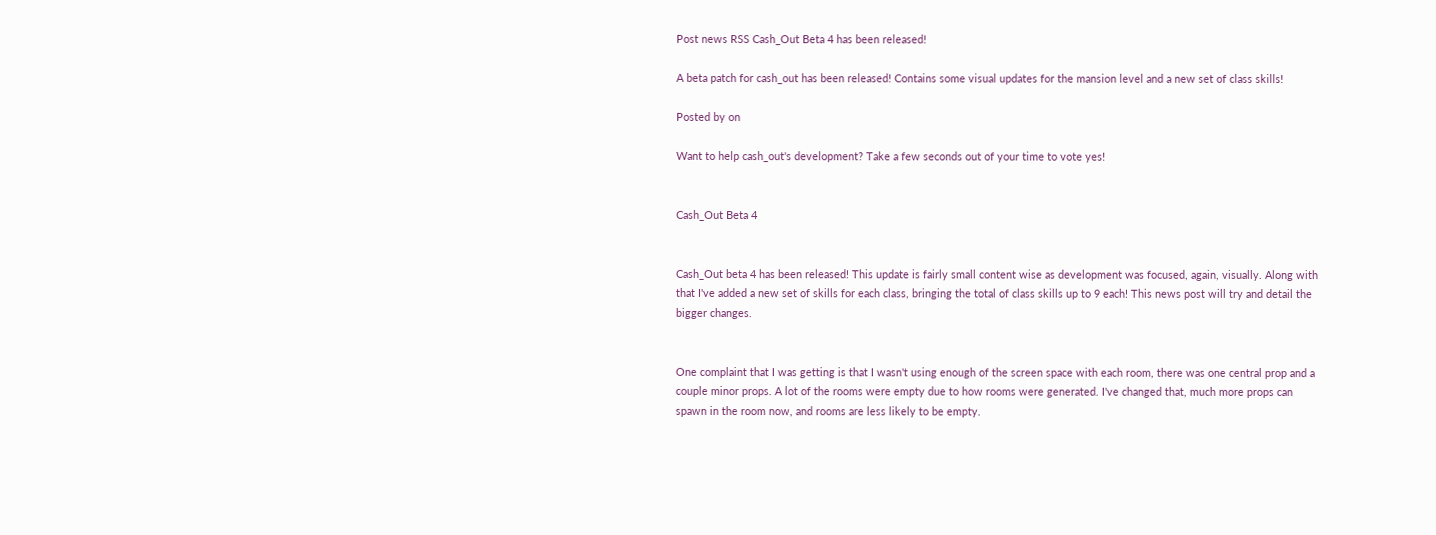Post news RSS Cash_Out Beta 4 has been released!

A beta patch for cash_out has been released! Contains some visual updates for the mansion level and a new set of class skills!

Posted by on

Want to help cash_out's development? Take a few seconds out of your time to vote yes!


Cash_Out Beta 4


Cash_Out beta 4 has been released! This update is fairly small content wise as development was focused, again, visually. Along with that I've added a new set of skills for each class, bringing the total of class skills up to 9 each! This news post will try and detail the bigger changes.


One complaint that I was getting is that I wasn't using enough of the screen space with each room, there was one central prop and a couple minor props. A lot of the rooms were empty due to how rooms were generated. I've changed that, much more props can spawn in the room now, and rooms are less likely to be empty.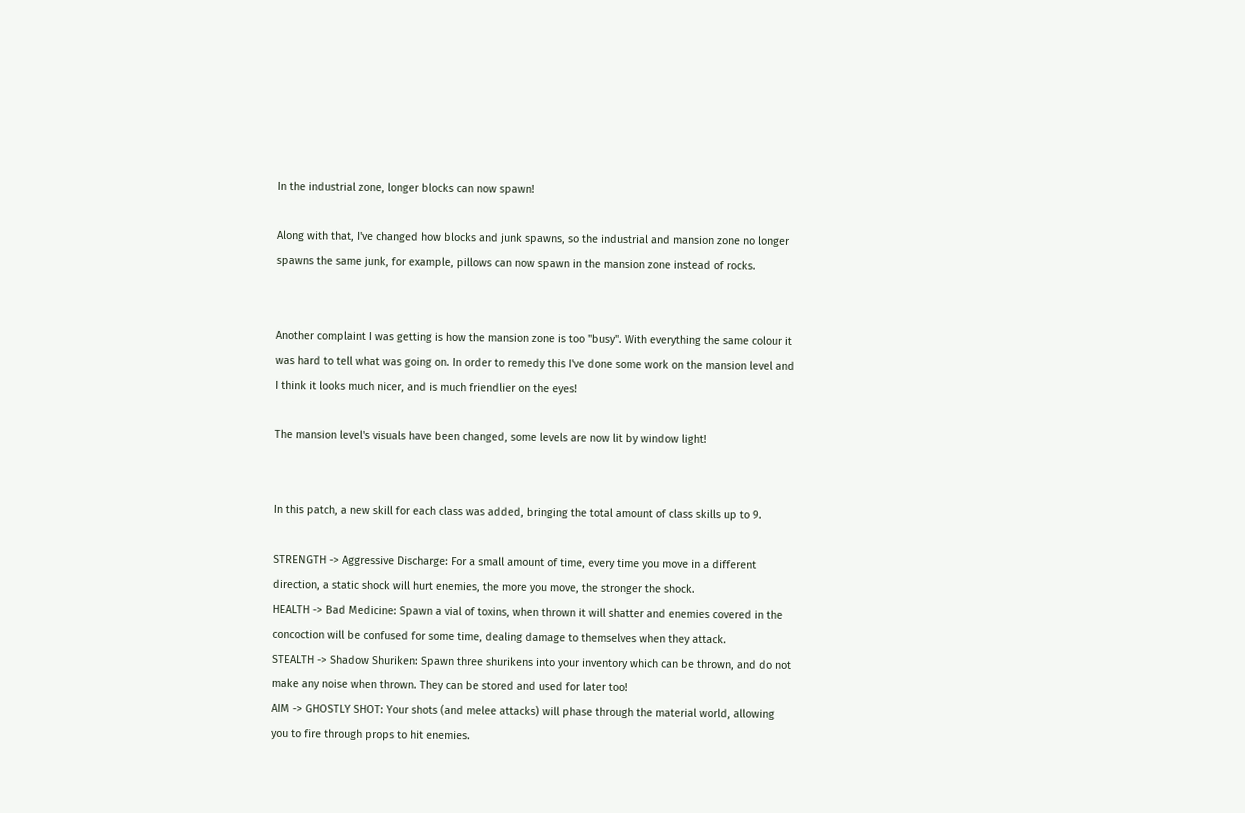In the industrial zone, longer blocks can now spawn!

Along with that, I've changed how blocks and junk spawns, so the industrial and mansion zone no longer spawns the same junk, for example, pillows can now spawn in the mansion zone instead of rocks.


Another complaint I was getting is how the mansion zone is too "busy". With everything the same colour it was hard to tell what was going on. In order to remedy this I've done some work on the mansion level and I think it looks much nicer, and is much friendlier on the eyes!

The mansion level's visuals have been changed, some levels are now lit by window light!


In this patch, a new skill for each class was added, bringing the total amount of class skills up to 9.

STRENGTH -> Aggressive Discharge: For a small amount of time, every time you move in a different direction, a static shock will hurt enemies, the more you move, the stronger the shock.
HEALTH -> Bad Medicine: Spawn a vial of toxins, when thrown it will shatter and enemies covered in the concoction will be confused for some time, dealing damage to themselves when they attack.
STEALTH -> Shadow Shuriken: Spawn three shurikens into your inventory which can be thrown, and do not make any noise when thrown. They can be stored and used for later too!
AIM -> GHOSTLY SHOT: Your shots (and melee attacks) will phase through the material world, allowing you to fire through props to hit enemies.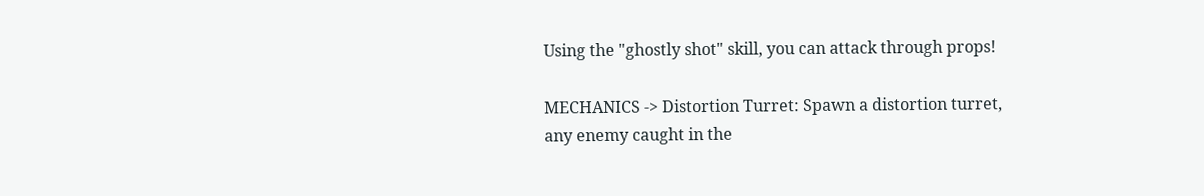Using the "ghostly shot" skill, you can attack through props!

MECHANICS -> Distortion Turret: Spawn a distortion turret, any enemy caught in the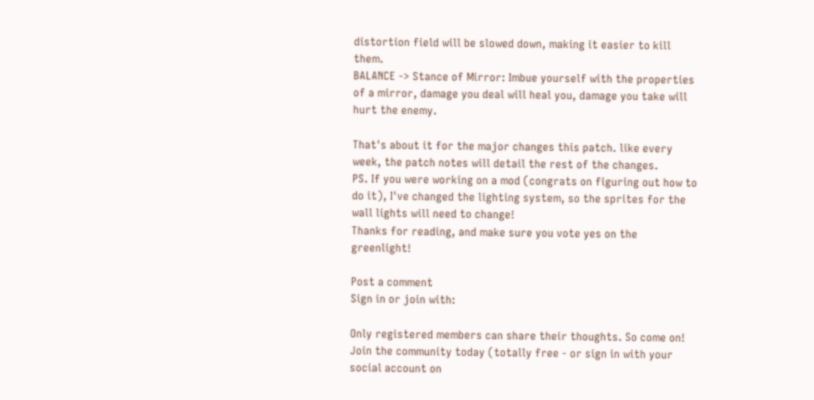distortion field will be slowed down, making it easier to kill them.
BALANCE -> Stance of Mirror: Imbue yourself with the properties of a mirror, damage you deal will heal you, damage you take will hurt the enemy.

That's about it for the major changes this patch. like every week, the patch notes will detail the rest of the changes.
PS. If you were working on a mod (congrats on figuring out how to do it), I've changed the lighting system, so the sprites for the wall lights will need to change!
Thanks for reading, and make sure you vote yes on the greenlight!

Post a comment
Sign in or join with:

Only registered members can share their thoughts. So come on! Join the community today (totally free - or sign in with your social account on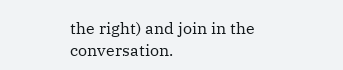the right) and join in the conversation.